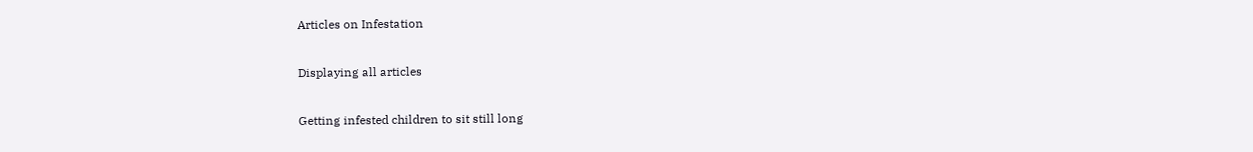Articles on Infestation

Displaying all articles

Getting infested children to sit still long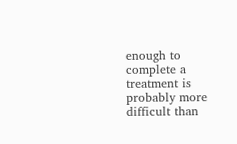enough to complete a treatment is probably more difficult than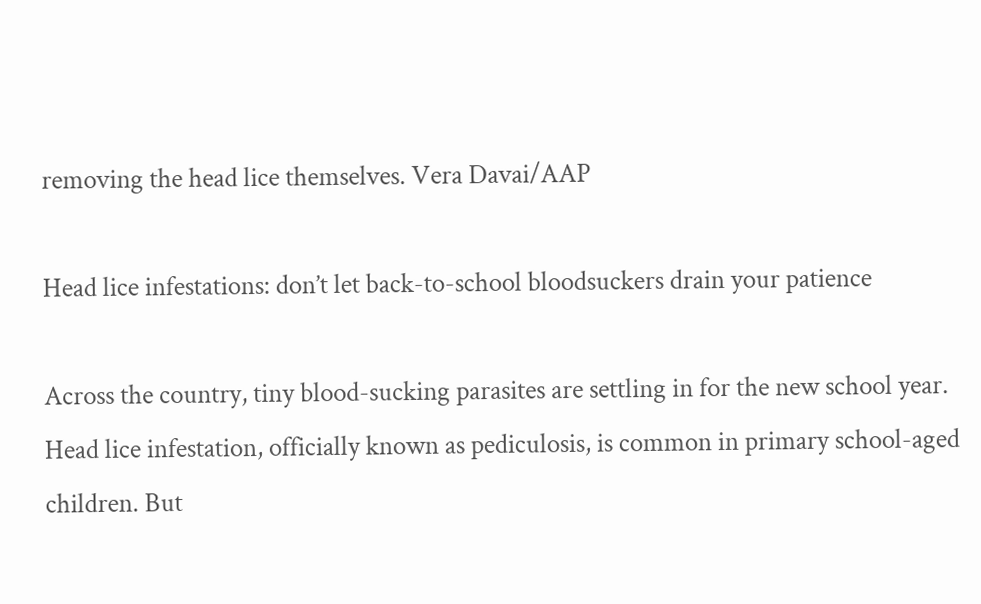removing the head lice themselves. Vera Davai/AAP

Head lice infestations: don’t let back-to-school bloodsuckers drain your patience

Across the country, tiny blood-sucking parasites are settling in for the new school year. Head lice infestation, officially known as pediculosis, is common in primary school-aged children. But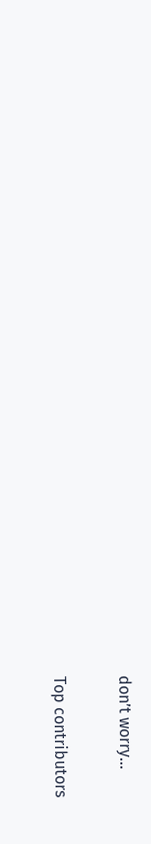don’t worry…

Top contributors